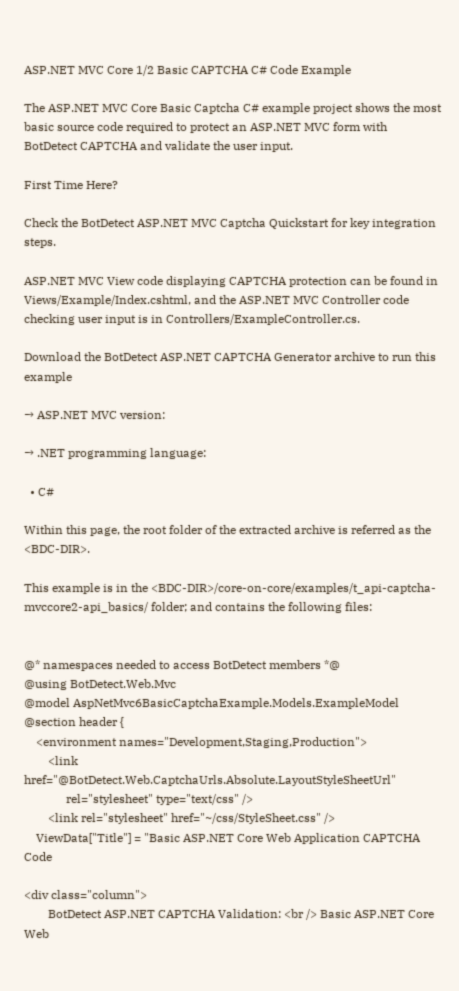ASP.NET MVC Core 1/2 Basic CAPTCHA C# Code Example

The ASP.NET MVC Core Basic Captcha C# example project shows the most basic source code required to protect an ASP.NET MVC form with BotDetect CAPTCHA and validate the user input.

First Time Here?

Check the BotDetect ASP.NET MVC Captcha Quickstart for key integration steps.

ASP.NET MVC View code displaying CAPTCHA protection can be found in Views/Example/Index.cshtml, and the ASP.NET MVC Controller code checking user input is in Controllers/ExampleController.cs.

Download the BotDetect ASP.NET CAPTCHA Generator archive to run this example

→ ASP.NET MVC version:

→ .NET programming language:

  • C#

Within this page, the root folder of the extracted archive is referred as the <BDC-DIR>.

This example is in the <BDC-DIR>/core-on-core/examples/t_api-captcha-mvccore2-api_basics/ folder; and contains the following files:


@* namespaces needed to access BotDetect members *@
@using BotDetect.Web.Mvc
@model AspNetMvc6BasicCaptchaExample.Models.ExampleModel
@section header {
    <environment names="Development,Staging,Production">
        <link href="@BotDetect.Web.CaptchaUrls.Absolute.LayoutStyleSheetUrl"
              rel="stylesheet" type="text/css" />
        <link rel="stylesheet" href="~/css/StyleSheet.css" />
    ViewData["Title"] = "Basic ASP.NET Core Web Application CAPTCHA Code

<div class="column">
        BotDetect ASP.NET CAPTCHA Validation: <br /> Basic ASP.NET Core Web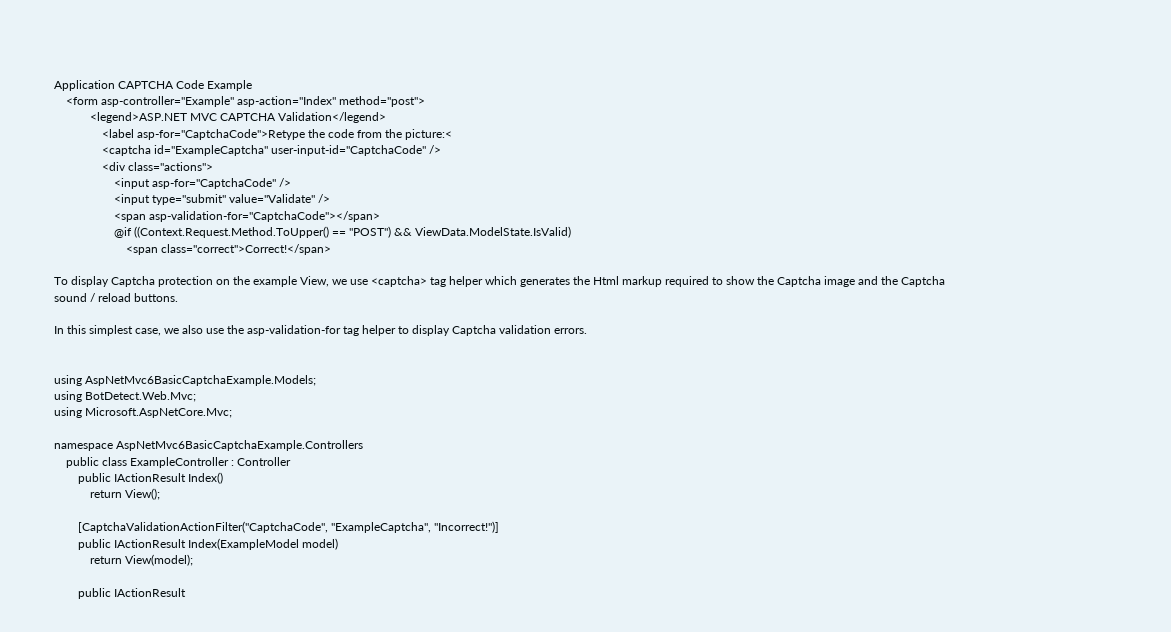Application CAPTCHA Code Example
    <form asp-controller="Example" asp-action="Index" method="post">
            <legend>ASP.NET MVC CAPTCHA Validation</legend>
                <label asp-for="CaptchaCode">Retype the code from the picture:<
                <captcha id="ExampleCaptcha" user-input-id="CaptchaCode" />
                <div class="actions">
                    <input asp-for="CaptchaCode" />
                    <input type="submit" value="Validate" />
                    <span asp-validation-for="CaptchaCode"></span>
                    @if ((Context.Request.Method.ToUpper() == "POST") && ViewData.ModelState.IsValid)
                        <span class="correct">Correct!</span>

To display Captcha protection on the example View, we use <captcha> tag helper which generates the Html markup required to show the Captcha image and the Captcha sound / reload buttons.

In this simplest case, we also use the asp-validation-for tag helper to display Captcha validation errors.


using AspNetMvc6BasicCaptchaExample.Models;
using BotDetect.Web.Mvc;
using Microsoft.AspNetCore.Mvc;

namespace AspNetMvc6BasicCaptchaExample.Controllers
    public class ExampleController : Controller
        public IActionResult Index()
            return View();

        [CaptchaValidationActionFilter("CaptchaCode", "ExampleCaptcha", "Incorrect!")]
        public IActionResult Index(ExampleModel model)
            return View(model);

        public IActionResult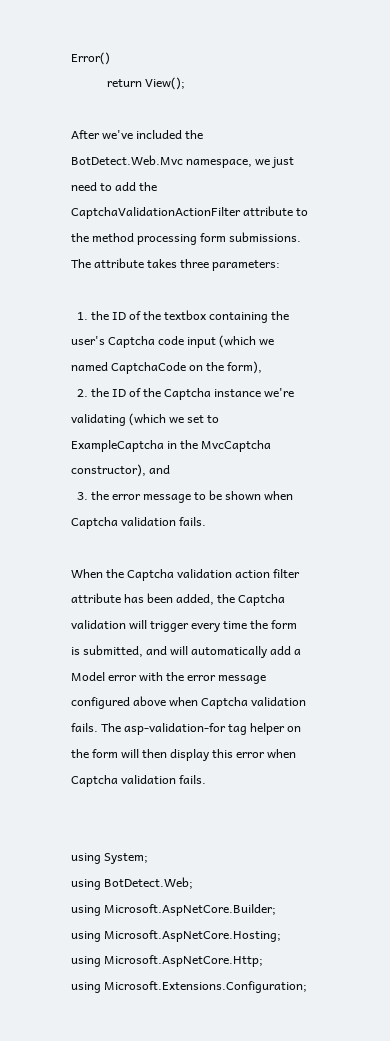Error()
            return View();

After we've included the BotDetect.Web.Mvc namespace, we just need to add the CaptchaValidationActionFilter attribute to the method processing form submissions. The attribute takes three parameters:

  1. the ID of the textbox containing the user's Captcha code input (which we named CaptchaCode on the form),
  2. the ID of the Captcha instance we're validating (which we set to ExampleCaptcha in the MvcCaptcha constructor), and
  3. the error message to be shown when Captcha validation fails.

When the Captcha validation action filter attribute has been added, the Captcha validation will trigger every time the form is submitted, and will automatically add a Model error with the error message configured above when Captcha validation fails. The asp-validation-for tag helper on the form will then display this error when Captcha validation fails.


using System;
using BotDetect.Web;
using Microsoft.AspNetCore.Builder;
using Microsoft.AspNetCore.Hosting;
using Microsoft.AspNetCore.Http;
using Microsoft.Extensions.Configuration;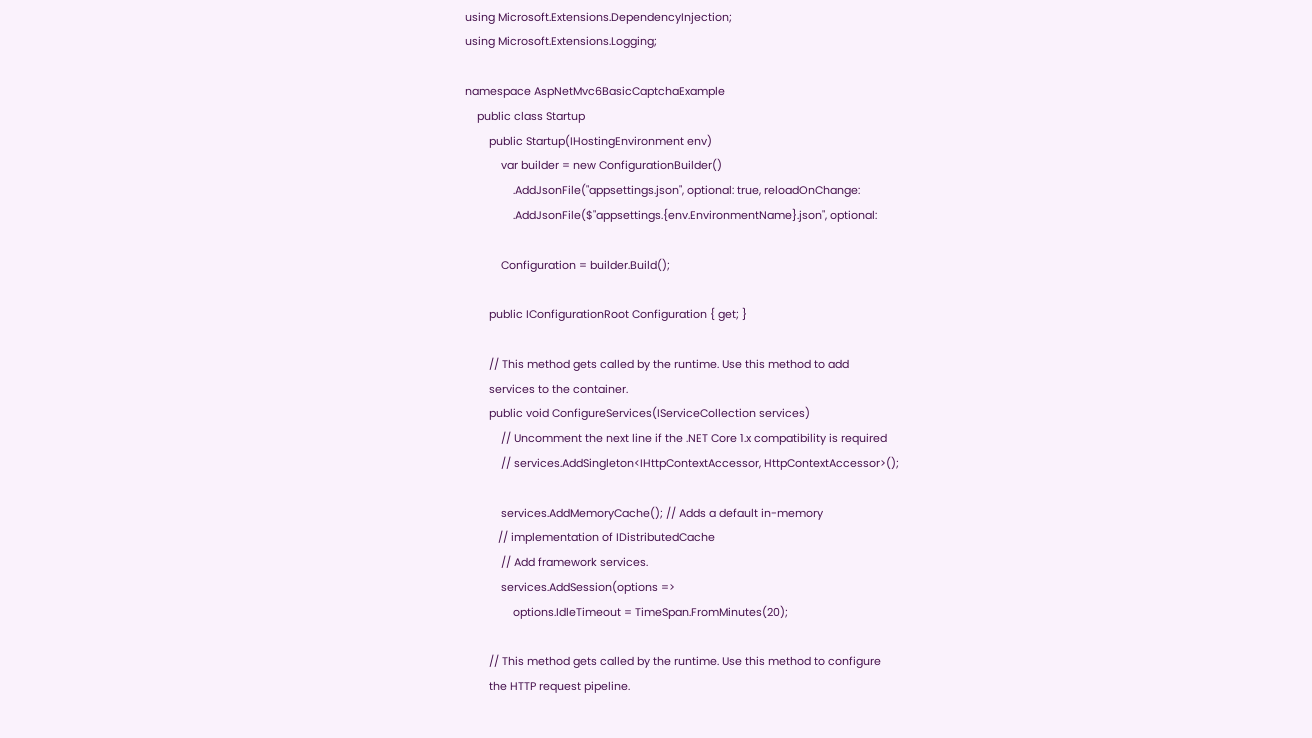using Microsoft.Extensions.DependencyInjection;
using Microsoft.Extensions.Logging;

namespace AspNetMvc6BasicCaptchaExample
    public class Startup
        public Startup(IHostingEnvironment env)
            var builder = new ConfigurationBuilder()
                .AddJsonFile("appsettings.json", optional: true, reloadOnChange:
                .AddJsonFile($"appsettings.{env.EnvironmentName}.json", optional:

            Configuration = builder.Build();

        public IConfigurationRoot Configuration { get; }

        // This method gets called by the runtime. Use this method to add
        services to the container.
        public void ConfigureServices(IServiceCollection services)
            // Uncomment the next line if the .NET Core 1.x compatibility is required
            // services.AddSingleton<IHttpContextAccessor, HttpContextAccessor>();

            services.AddMemoryCache(); // Adds a default in-memory
           // implementation of IDistributedCache
            // Add framework services.
            services.AddSession(options =>
                options.IdleTimeout = TimeSpan.FromMinutes(20);

        // This method gets called by the runtime. Use this method to configure
        the HTTP request pipeline.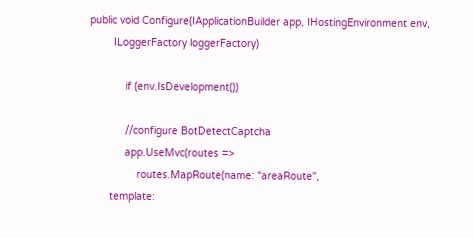public void Configure(IApplicationBuilder app, IHostingEnvironment env,
        ILoggerFactory loggerFactory)

            if (env.IsDevelopment())

            //configure BotDetectCaptcha
            app.UseMvc(routes =>
                routes.MapRoute(name: "areaRoute",
       template: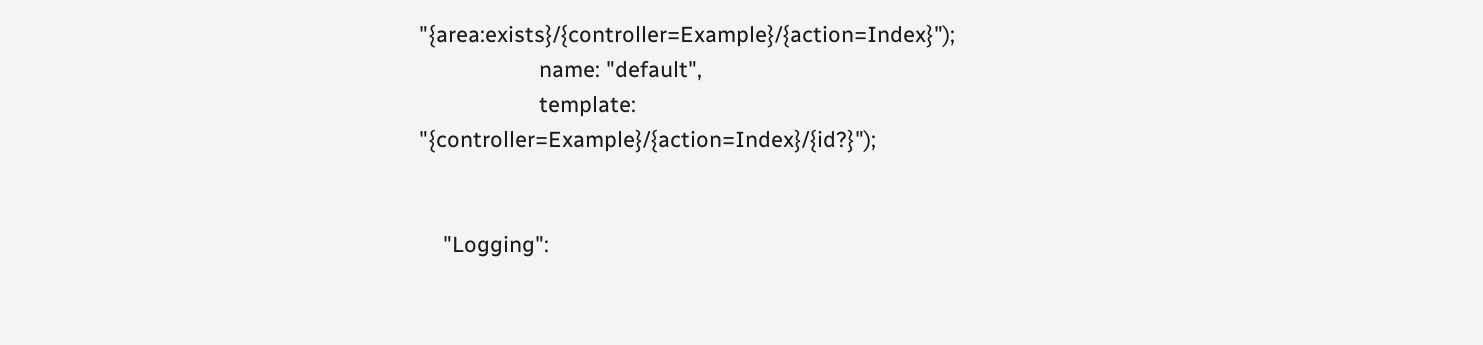"{area:exists}/{controller=Example}/{action=Index}");
                    name: "default",
                    template: "{controller=Example}/{action=Index}/{id?}");


    "Logging":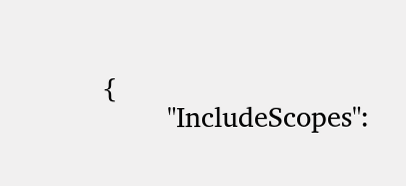{
        "IncludeScopes":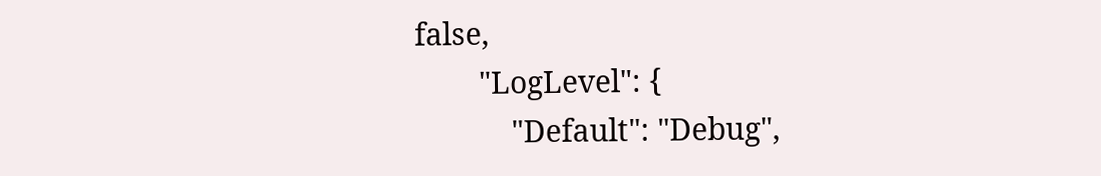false,
        "LogLevel": {
            "Default": "Debug",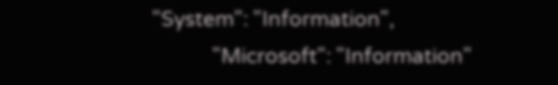"System": "Information",
            "Microsoft": "Information"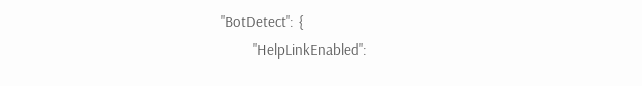"BotDetect": {
        "HelpLinkEnabled":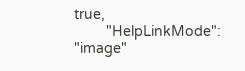true,
        "HelpLinkMode": "image"